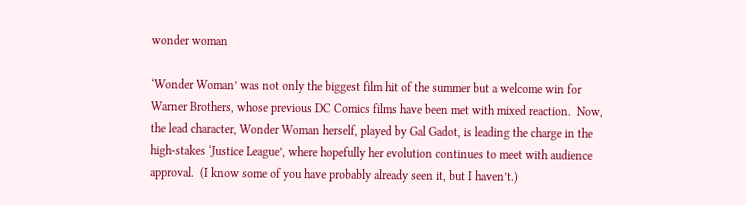wonder woman

‘Wonder Woman’ was not only the biggest film hit of the summer but a welcome win for Warner Brothers, whose previous DC Comics films have been met with mixed reaction.  Now, the lead character, Wonder Woman herself, played by Gal Gadot, is leading the charge in the high-stakes ‘Justice League’, where hopefully her evolution continues to meet with audience approval.  (I know some of you have probably already seen it, but I haven’t.)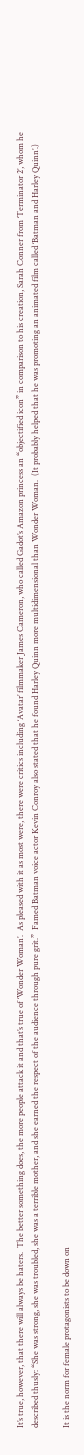It’s true, however, that there will always be haters.  The better something does, the more people attack it and that’s true of ‘Wonder Woman’.  As pleased with it as most were, there were critics including ‘Avatar’ filmmaker James Cameron, who called Gadot’s Amazon princess an “objectified icon” in comparison to his creation, Sarah Conner from ‘Terminator 2’, whom he described thusly: “She was strong, she was troubled, she was a terrible mother, and she earned the respect of the audience through pure grit.”  Famed Batman voice actor Kevin Conroy also stated that he found Harley Quinn more multidimensional than Wonder Woman.  (It probably helped that he was promoting an animated film called ‘Batman and Harley Quinn’.)

It is the norm for female protagonists to be down on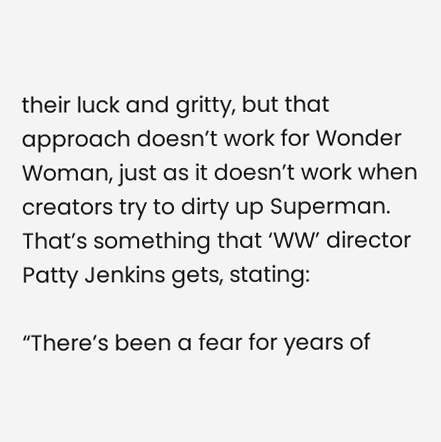their luck and gritty, but that approach doesn’t work for Wonder Woman, just as it doesn’t work when creators try to dirty up Superman.  That’s something that ‘WW’ director Patty Jenkins gets, stating:

“There’s been a fear for years of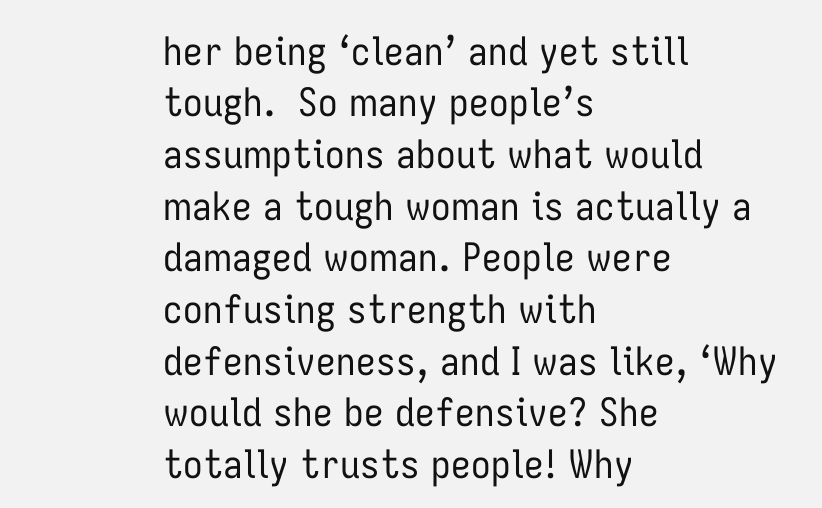her being ‘clean’ and yet still tough.  So many people’s assumptions about what would make a tough woman is actually a damaged woman. People were confusing strength with defensiveness, and I was like, ‘Why would she be defensive? She totally trusts people! Why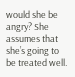would she be angry? She assumes that she’s going to be treated well.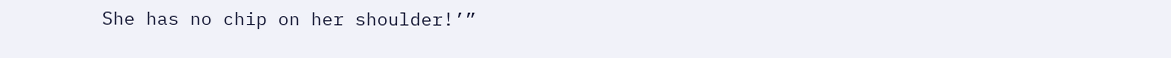She has no chip on her shoulder!’”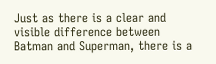Just as there is a clear and visible difference between Batman and Superman, there is a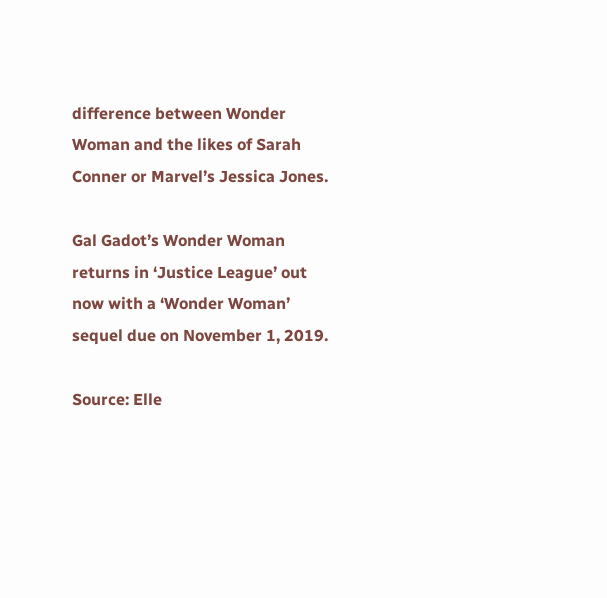difference between Wonder Woman and the likes of Sarah Conner or Marvel’s Jessica Jones.

Gal Gadot’s Wonder Woman returns in ‘Justice League’ out now with a ‘Wonder Woman’ sequel due on November 1, 2019.

Source: Elle